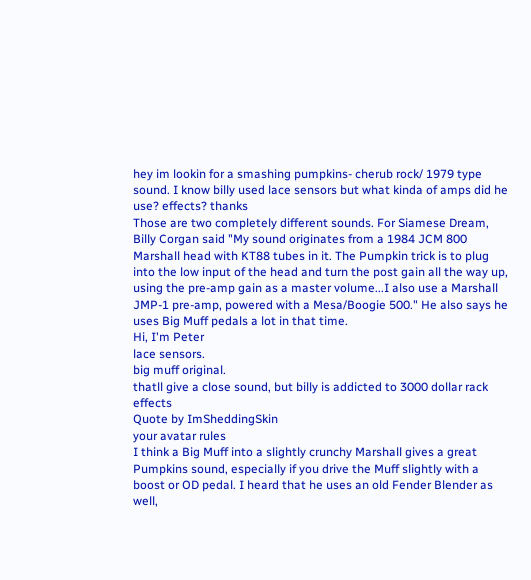hey im lookin for a smashing pumpkins- cherub rock/ 1979 type sound. I know billy used lace sensors but what kinda of amps did he use? effects? thanks
Those are two completely different sounds. For Siamese Dream, Billy Corgan said "My sound originates from a 1984 JCM 800 Marshall head with KT88 tubes in it. The Pumpkin trick is to plug into the low input of the head and turn the post gain all the way up, using the pre-amp gain as a master volume...I also use a Marshall JMP-1 pre-amp, powered with a Mesa/Boogie 500." He also says he uses Big Muff pedals a lot in that time.
Hi, I'm Peter
lace sensors.
big muff original.
thatll give a close sound, but billy is addicted to 3000 dollar rack effects
Quote by ImSheddingSkin
your avatar rules
I think a Big Muff into a slightly crunchy Marshall gives a great Pumpkins sound, especially if you drive the Muff slightly with a boost or OD pedal. I heard that he uses an old Fender Blender as well,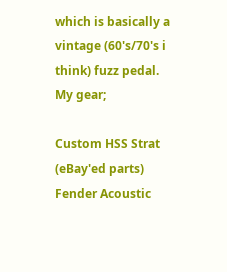which is basically a vintage (60's/70's i think) fuzz pedal.
My gear;

Custom HSS Strat (eBay'ed parts)
Fender Acoustic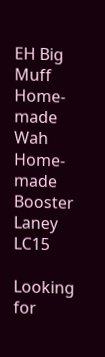EH Big Muff
Home-made Wah
Home-made Booster
Laney LC15

Looking for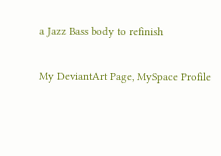a Jazz Bass body to refinish

My DeviantArt Page, MySpace Profile